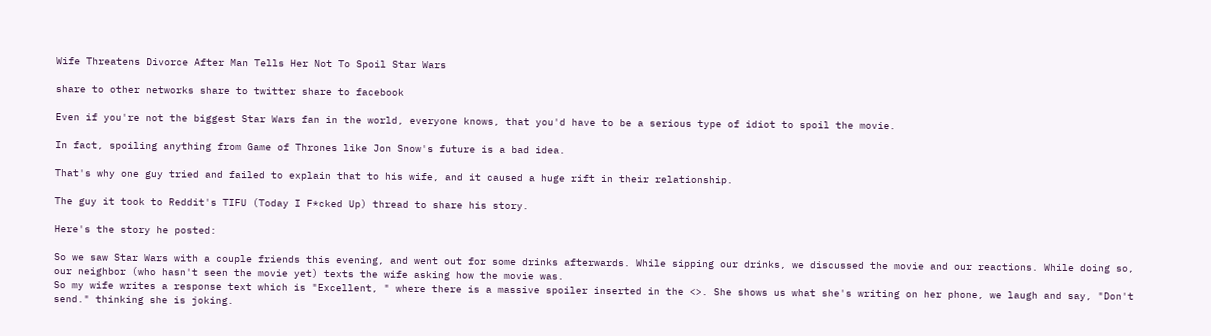Wife Threatens Divorce After Man Tells Her Not To Spoil Star Wars

share to other networks share to twitter share to facebook

Even if you're not the biggest Star Wars fan in the world, everyone knows, that you'd have to be a serious type of idiot to spoil the movie.

In fact, spoiling anything from Game of Thrones like Jon Snow's future is a bad idea.

That's why one guy tried and failed to explain that to his wife, and it caused a huge rift in their relationship.

The guy it took to Reddit's TIFU (Today I F*cked Up) thread to share his story.

Here's the story he posted:

So we saw Star Wars with a couple friends this evening, and went out for some drinks afterwards. While sipping our drinks, we discussed the movie and our reactions. While doing so, our neighbor (who hasn't seen the movie yet) texts the wife asking how the movie was.
So my wife writes a response text which is "Excellent, " where there is a massive spoiler inserted in the <>. She shows us what she's writing on her phone, we laugh and say, "Don't send." thinking she is joking.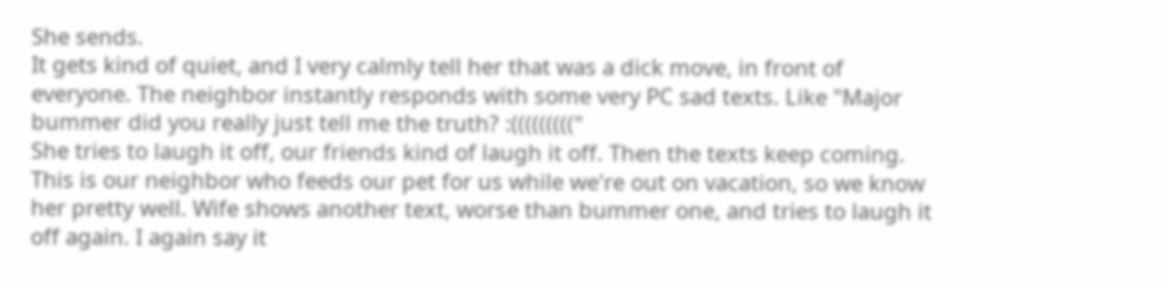She sends.
It gets kind of quiet, and I very calmly tell her that was a dick move, in front of everyone. The neighbor instantly responds with some very PC sad texts. Like "Major bummer did you really just tell me the truth? :((((((((("
She tries to laugh it off, our friends kind of laugh it off. Then the texts keep coming. This is our neighbor who feeds our pet for us while we're out on vacation, so we know her pretty well. Wife shows another text, worse than bummer one, and tries to laugh it off again. I again say it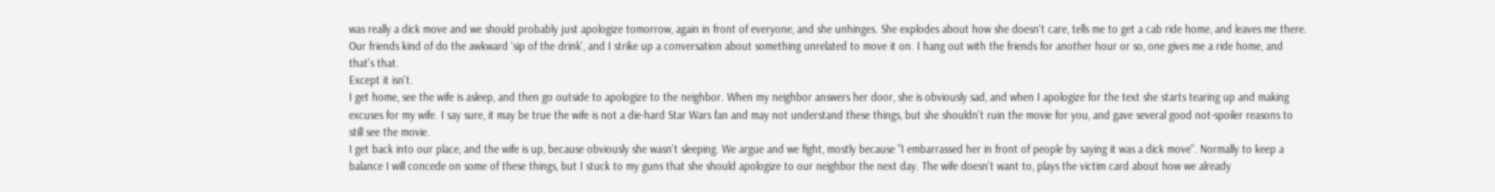was really a dick move and we should probably just apologize tomorrow, again in front of everyone, and she unhinges. She explodes about how she doesn't care, tells me to get a cab ride home, and leaves me there.
Our friends kind of do the awkward ‘sip of the drink', and I strike up a conversation about something unrelated to move it on. I hang out with the friends for another hour or so, one gives me a ride home, and that's that.
Except it isn't.
I get home, see the wife is asleep, and then go outside to apologize to the neighbor. When my neighbor answers her door, she is obviously sad, and when I apologize for the text she starts tearing up and making excuses for my wife. I say sure, it may be true the wife is not a die-hard Star Wars fan and may not understand these things, but she shouldn't ruin the movie for you, and gave several good not-spoiler reasons to still see the movie.
I get back into our place, and the wife is up, because obviously she wasn't sleeping. We argue and we fight, mostly because "I embarrassed her in front of people by saying it was a dick move". Normally to keep a balance I will concede on some of these things, but I stuck to my guns that she should apologize to our neighbor the next day. The wife doesn't want to, plays the victim card about how we already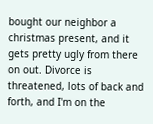bought our neighbor a christmas present, and it gets pretty ugly from there on out. Divorce is threatened, lots of back and forth, and I'm on the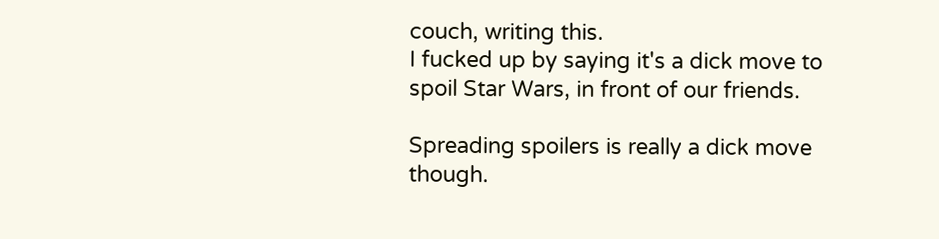couch, writing this.
I fucked up by saying it's a dick move to spoil Star Wars, in front of our friends.

Spreading spoilers is really a dick move though.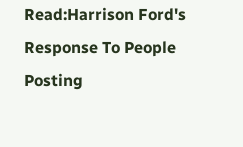Read:Harrison Ford's Response To People Posting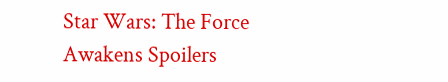Star Wars: The Force Awakens Spoilers